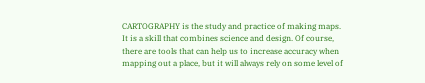CARTOGRAPHY is the study and practice of making maps. It is a skill that combines science and design. Of course, there are tools that can help us to increase accuracy when mapping out a place, but it will always rely on some level of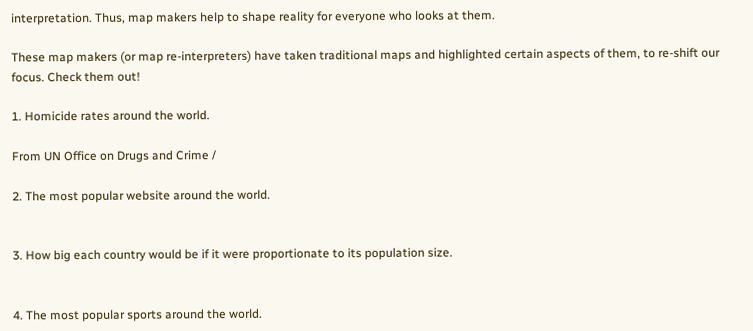interpretation. Thus, map makers help to shape reality for everyone who looks at them.

These map makers (or map re-interpreters) have taken traditional maps and highlighted certain aspects of them, to re-shift our focus. Check them out!

1. Homicide rates around the world.

From UN Office on Drugs and Crime /

2. The most popular website around the world.


3. How big each country would be if it were proportionate to its population size.


4. The most popular sports around the world.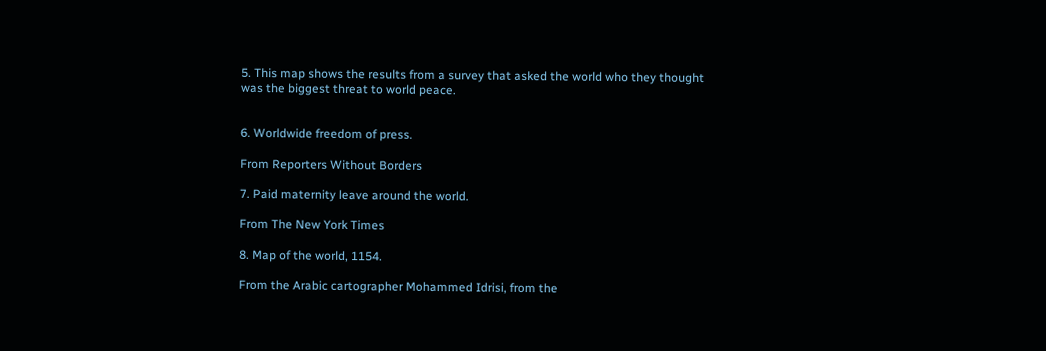5. This map shows the results from a survey that asked the world who they thought was the biggest threat to world peace.


6. Worldwide freedom of press.

From Reporters Without Borders

7. Paid maternity leave around the world.

From The New York Times

8. Map of the world, 1154.

From the Arabic cartographer Mohammed Idrisi, from the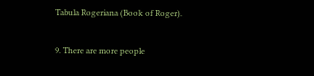Tabula Rogeriana (Book of Roger).

9. There are more people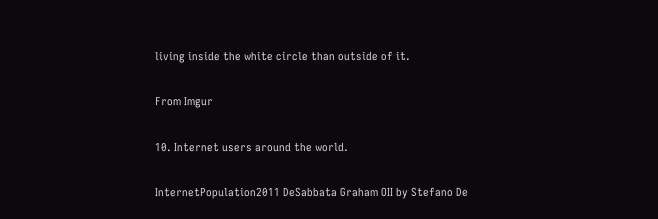living inside the white circle than outside of it.

From Imgur

10. Internet users around the world.

InternetPopulation2011 DeSabbata Graham OII by Stefano De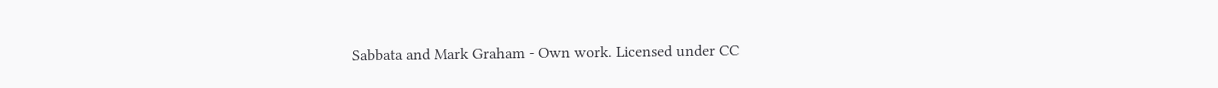Sabbata and Mark Graham - Own work. Licensed under CC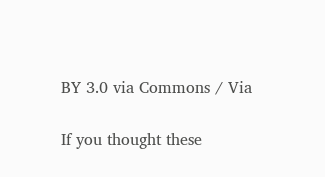BY 3.0 via Commons / Via

If you thought these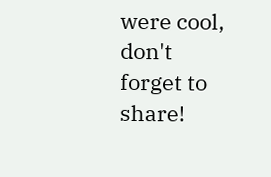were cool, don't forget to share!